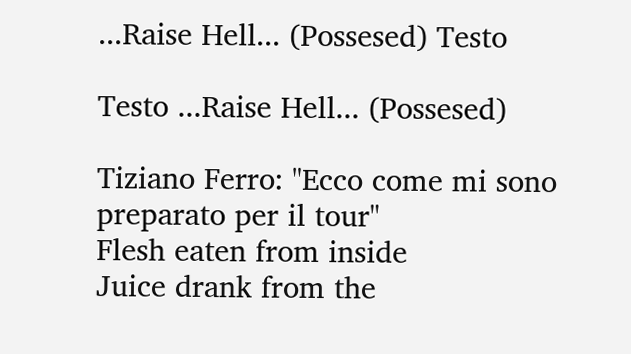...Raise Hell... (Possesed) Testo

Testo ...Raise Hell... (Possesed)

Tiziano Ferro: "Ecco come mi sono preparato per il tour"
Flesh eaten from inside
Juice drank from the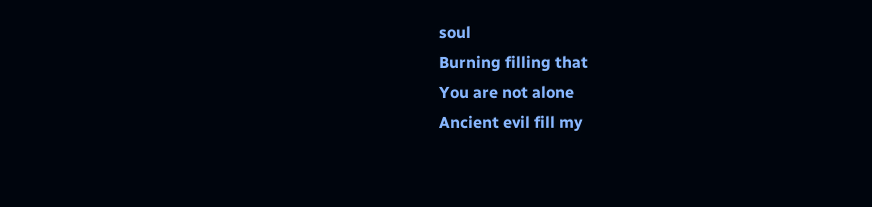soul
Burning filling that
You are not alone
Ancient evil fill my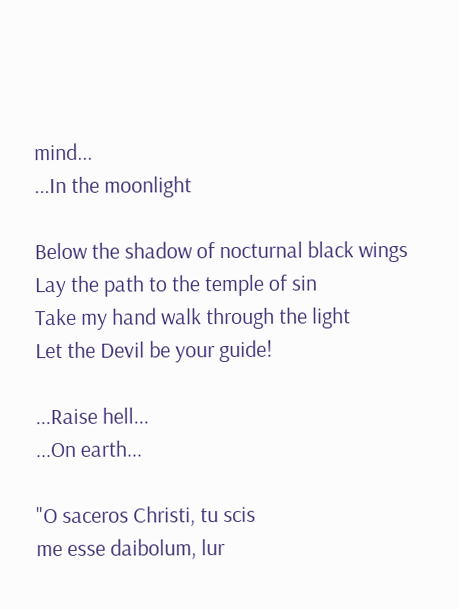mind...
...In the moonlight

Below the shadow of nocturnal black wings
Lay the path to the temple of sin
Take my hand walk through the light
Let the Devil be your guide!

...Raise hell...
...On earth...

"O saceros Christi, tu scis
me esse daibolum, lur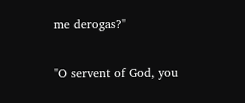me derogas?"

"O servent of God, you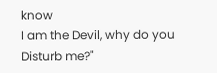know
I am the Devil, why do you
Disturb me?"